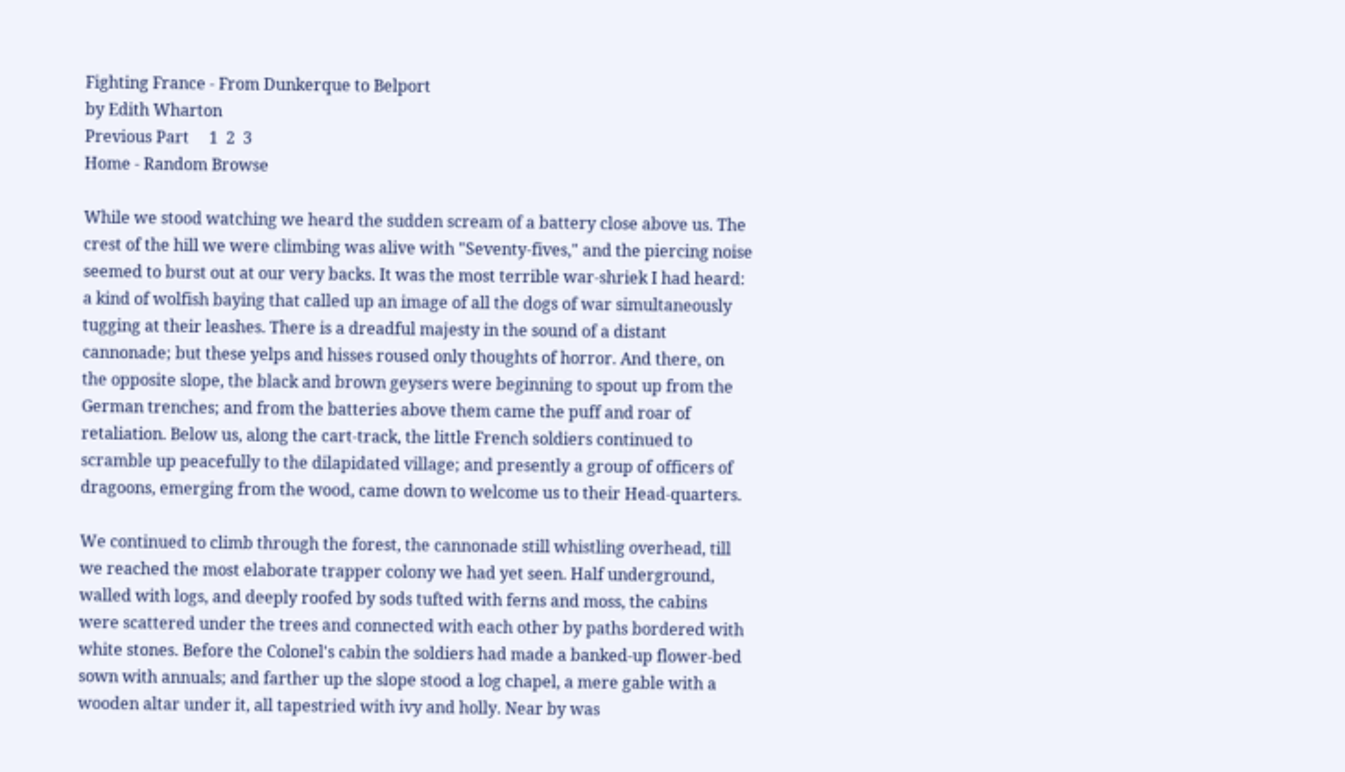Fighting France - From Dunkerque to Belport
by Edith Wharton
Previous Part     1  2  3
Home - Random Browse

While we stood watching we heard the sudden scream of a battery close above us. The crest of the hill we were climbing was alive with "Seventy-fives," and the piercing noise seemed to burst out at our very backs. It was the most terrible war-shriek I had heard: a kind of wolfish baying that called up an image of all the dogs of war simultaneously tugging at their leashes. There is a dreadful majesty in the sound of a distant cannonade; but these yelps and hisses roused only thoughts of horror. And there, on the opposite slope, the black and brown geysers were beginning to spout up from the German trenches; and from the batteries above them came the puff and roar of retaliation. Below us, along the cart-track, the little French soldiers continued to scramble up peacefully to the dilapidated village; and presently a group of officers of dragoons, emerging from the wood, came down to welcome us to their Head-quarters.

We continued to climb through the forest, the cannonade still whistling overhead, till we reached the most elaborate trapper colony we had yet seen. Half underground, walled with logs, and deeply roofed by sods tufted with ferns and moss, the cabins were scattered under the trees and connected with each other by paths bordered with white stones. Before the Colonel's cabin the soldiers had made a banked-up flower-bed sown with annuals; and farther up the slope stood a log chapel, a mere gable with a wooden altar under it, all tapestried with ivy and holly. Near by was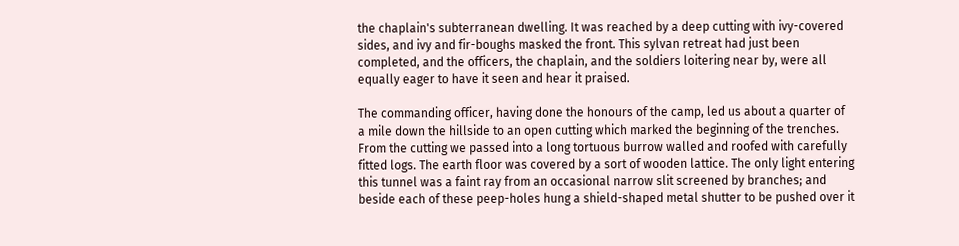the chaplain's subterranean dwelling. It was reached by a deep cutting with ivy-covered sides, and ivy and fir-boughs masked the front. This sylvan retreat had just been completed, and the officers, the chaplain, and the soldiers loitering near by, were all equally eager to have it seen and hear it praised.

The commanding officer, having done the honours of the camp, led us about a quarter of a mile down the hillside to an open cutting which marked the beginning of the trenches. From the cutting we passed into a long tortuous burrow walled and roofed with carefully fitted logs. The earth floor was covered by a sort of wooden lattice. The only light entering this tunnel was a faint ray from an occasional narrow slit screened by branches; and beside each of these peep-holes hung a shield-shaped metal shutter to be pushed over it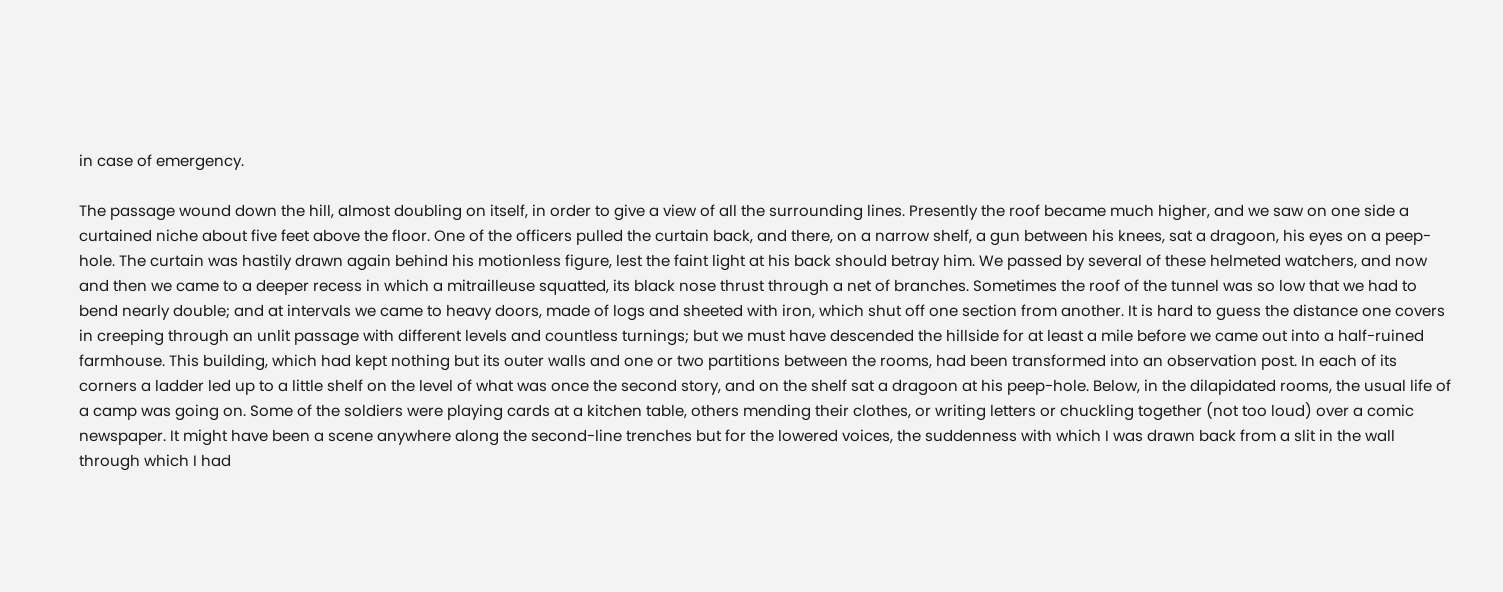in case of emergency.

The passage wound down the hill, almost doubling on itself, in order to give a view of all the surrounding lines. Presently the roof became much higher, and we saw on one side a curtained niche about five feet above the floor. One of the officers pulled the curtain back, and there, on a narrow shelf, a gun between his knees, sat a dragoon, his eyes on a peep-hole. The curtain was hastily drawn again behind his motionless figure, lest the faint light at his back should betray him. We passed by several of these helmeted watchers, and now and then we came to a deeper recess in which a mitrailleuse squatted, its black nose thrust through a net of branches. Sometimes the roof of the tunnel was so low that we had to bend nearly double; and at intervals we came to heavy doors, made of logs and sheeted with iron, which shut off one section from another. It is hard to guess the distance one covers in creeping through an unlit passage with different levels and countless turnings; but we must have descended the hillside for at least a mile before we came out into a half-ruined farmhouse. This building, which had kept nothing but its outer walls and one or two partitions between the rooms, had been transformed into an observation post. In each of its corners a ladder led up to a little shelf on the level of what was once the second story, and on the shelf sat a dragoon at his peep-hole. Below, in the dilapidated rooms, the usual life of a camp was going on. Some of the soldiers were playing cards at a kitchen table, others mending their clothes, or writing letters or chuckling together (not too loud) over a comic newspaper. It might have been a scene anywhere along the second-line trenches but for the lowered voices, the suddenness with which I was drawn back from a slit in the wall through which I had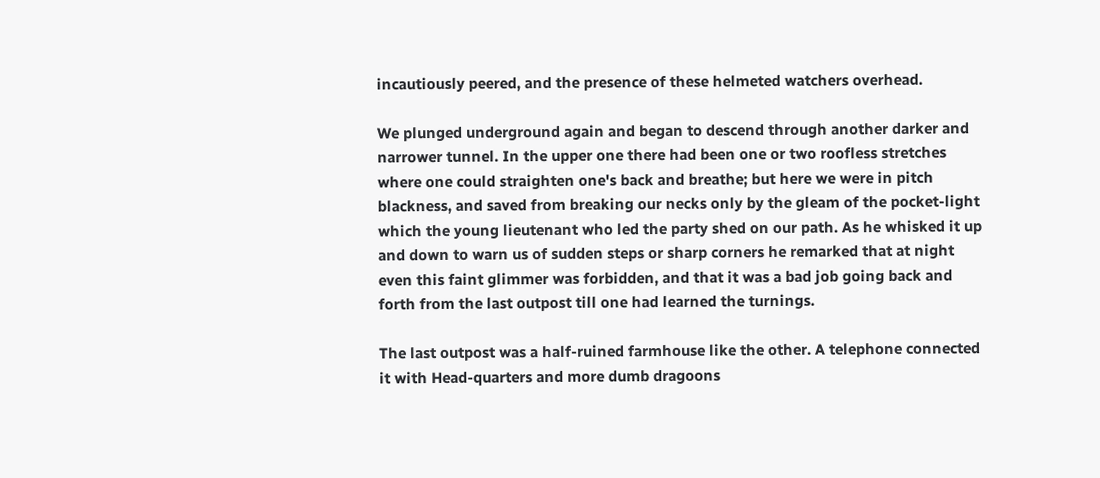incautiously peered, and the presence of these helmeted watchers overhead.

We plunged underground again and began to descend through another darker and narrower tunnel. In the upper one there had been one or two roofless stretches where one could straighten one's back and breathe; but here we were in pitch blackness, and saved from breaking our necks only by the gleam of the pocket-light which the young lieutenant who led the party shed on our path. As he whisked it up and down to warn us of sudden steps or sharp corners he remarked that at night even this faint glimmer was forbidden, and that it was a bad job going back and forth from the last outpost till one had learned the turnings.

The last outpost was a half-ruined farmhouse like the other. A telephone connected it with Head-quarters and more dumb dragoons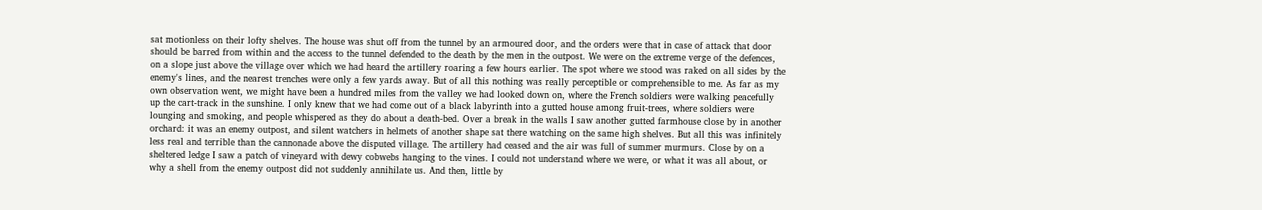sat motionless on their lofty shelves. The house was shut off from the tunnel by an armoured door, and the orders were that in case of attack that door should be barred from within and the access to the tunnel defended to the death by the men in the outpost. We were on the extreme verge of the defences, on a slope just above the village over which we had heard the artillery roaring a few hours earlier. The spot where we stood was raked on all sides by the enemy's lines, and the nearest trenches were only a few yards away. But of all this nothing was really perceptible or comprehensible to me. As far as my own observation went, we might have been a hundred miles from the valley we had looked down on, where the French soldiers were walking peacefully up the cart-track in the sunshine. I only knew that we had come out of a black labyrinth into a gutted house among fruit-trees, where soldiers were lounging and smoking, and people whispered as they do about a death-bed. Over a break in the walls I saw another gutted farmhouse close by in another orchard: it was an enemy outpost, and silent watchers in helmets of another shape sat there watching on the same high shelves. But all this was infinitely less real and terrible than the cannonade above the disputed village. The artillery had ceased and the air was full of summer murmurs. Close by on a sheltered ledge I saw a patch of vineyard with dewy cobwebs hanging to the vines. I could not understand where we were, or what it was all about, or why a shell from the enemy outpost did not suddenly annihilate us. And then, little by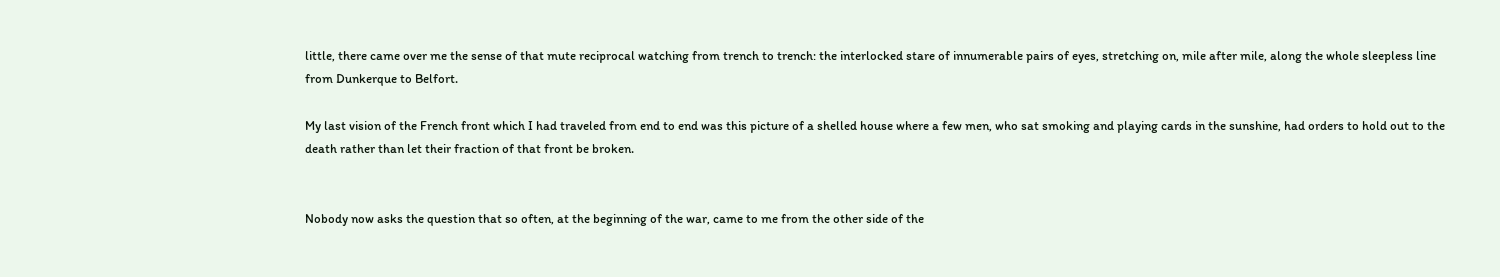little, there came over me the sense of that mute reciprocal watching from trench to trench: the interlocked stare of innumerable pairs of eyes, stretching on, mile after mile, along the whole sleepless line from Dunkerque to Belfort.

My last vision of the French front which I had traveled from end to end was this picture of a shelled house where a few men, who sat smoking and playing cards in the sunshine, had orders to hold out to the death rather than let their fraction of that front be broken.


Nobody now asks the question that so often, at the beginning of the war, came to me from the other side of the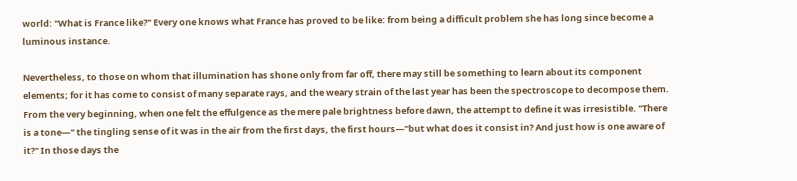world: "What is France like?" Every one knows what France has proved to be like: from being a difficult problem she has long since become a luminous instance.

Nevertheless, to those on whom that illumination has shone only from far off, there may still be something to learn about its component elements; for it has come to consist of many separate rays, and the weary strain of the last year has been the spectroscope to decompose them. From the very beginning, when one felt the effulgence as the mere pale brightness before dawn, the attempt to define it was irresistible. "There is a tone—" the tingling sense of it was in the air from the first days, the first hours—"but what does it consist in? And just how is one aware of it?" In those days the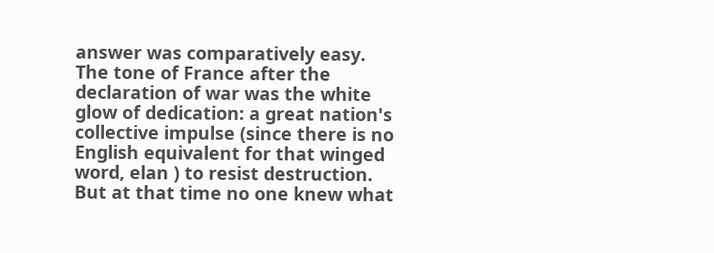answer was comparatively easy. The tone of France after the declaration of war was the white glow of dedication: a great nation's collective impulse (since there is no English equivalent for that winged word, elan ) to resist destruction. But at that time no one knew what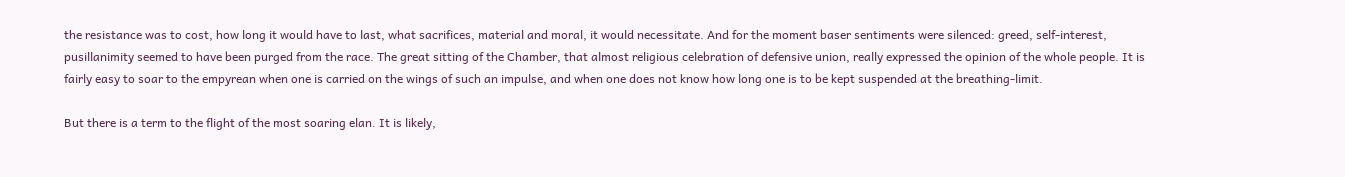the resistance was to cost, how long it would have to last, what sacrifices, material and moral, it would necessitate. And for the moment baser sentiments were silenced: greed, self-interest, pusillanimity seemed to have been purged from the race. The great sitting of the Chamber, that almost religious celebration of defensive union, really expressed the opinion of the whole people. It is fairly easy to soar to the empyrean when one is carried on the wings of such an impulse, and when one does not know how long one is to be kept suspended at the breathing-limit.

But there is a term to the flight of the most soaring elan. It is likely,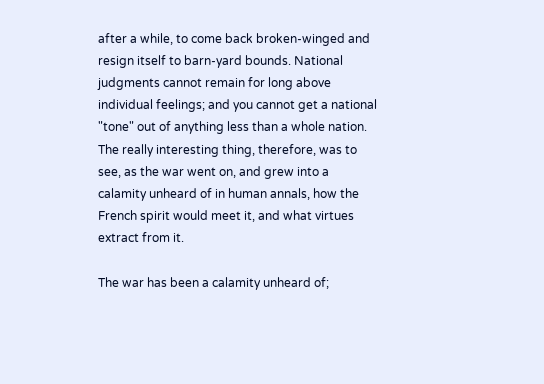after a while, to come back broken-winged and resign itself to barn-yard bounds. National judgments cannot remain for long above individual feelings; and you cannot get a national "tone" out of anything less than a whole nation. The really interesting thing, therefore, was to see, as the war went on, and grew into a calamity unheard of in human annals, how the French spirit would meet it, and what virtues extract from it.

The war has been a calamity unheard of;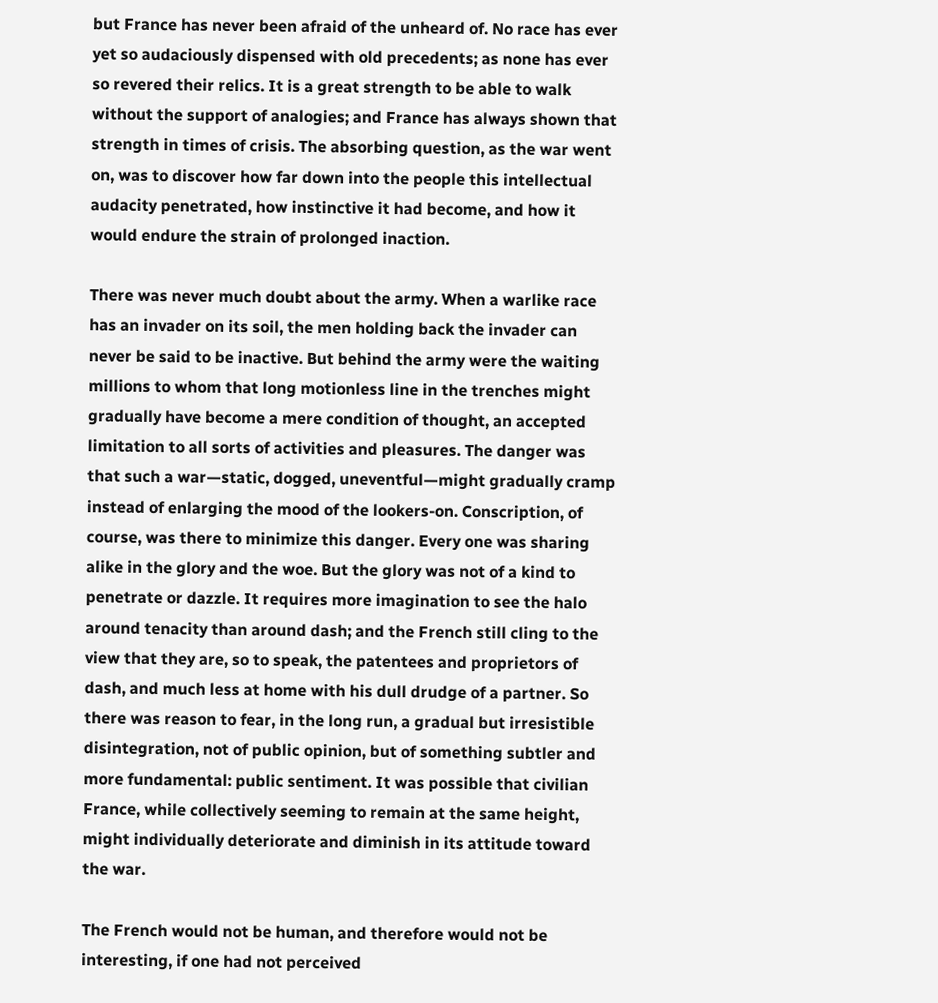but France has never been afraid of the unheard of. No race has ever yet so audaciously dispensed with old precedents; as none has ever so revered their relics. It is a great strength to be able to walk without the support of analogies; and France has always shown that strength in times of crisis. The absorbing question, as the war went on, was to discover how far down into the people this intellectual audacity penetrated, how instinctive it had become, and how it would endure the strain of prolonged inaction.

There was never much doubt about the army. When a warlike race has an invader on its soil, the men holding back the invader can never be said to be inactive. But behind the army were the waiting millions to whom that long motionless line in the trenches might gradually have become a mere condition of thought, an accepted limitation to all sorts of activities and pleasures. The danger was that such a war—static, dogged, uneventful—might gradually cramp instead of enlarging the mood of the lookers-on. Conscription, of course, was there to minimize this danger. Every one was sharing alike in the glory and the woe. But the glory was not of a kind to penetrate or dazzle. It requires more imagination to see the halo around tenacity than around dash; and the French still cling to the view that they are, so to speak, the patentees and proprietors of dash, and much less at home with his dull drudge of a partner. So there was reason to fear, in the long run, a gradual but irresistible disintegration, not of public opinion, but of something subtler and more fundamental: public sentiment. It was possible that civilian France, while collectively seeming to remain at the same height, might individually deteriorate and diminish in its attitude toward the war.

The French would not be human, and therefore would not be interesting, if one had not perceived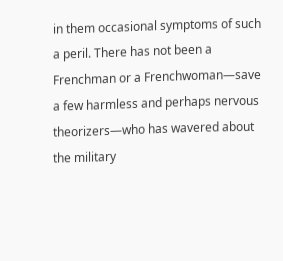in them occasional symptoms of such a peril. There has not been a Frenchman or a Frenchwoman—save a few harmless and perhaps nervous theorizers—who has wavered about the military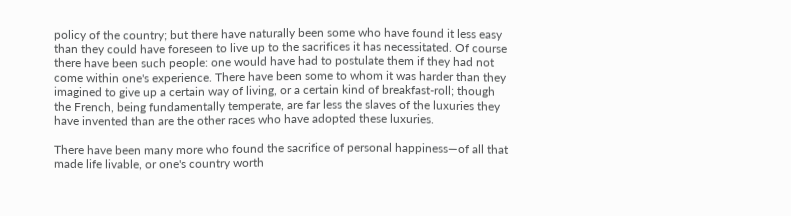policy of the country; but there have naturally been some who have found it less easy than they could have foreseen to live up to the sacrifices it has necessitated. Of course there have been such people: one would have had to postulate them if they had not come within one's experience. There have been some to whom it was harder than they imagined to give up a certain way of living, or a certain kind of breakfast-roll; though the French, being fundamentally temperate, are far less the slaves of the luxuries they have invented than are the other races who have adopted these luxuries.

There have been many more who found the sacrifice of personal happiness—of all that made life livable, or one's country worth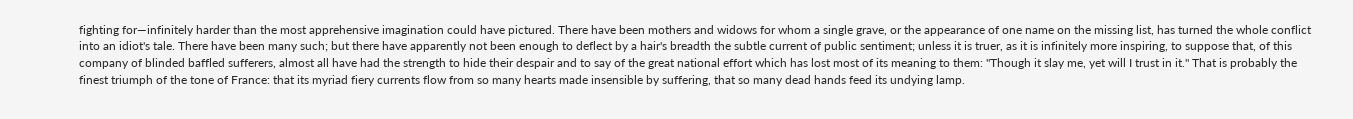fighting for—infinitely harder than the most apprehensive imagination could have pictured. There have been mothers and widows for whom a single grave, or the appearance of one name on the missing list, has turned the whole conflict into an idiot's tale. There have been many such; but there have apparently not been enough to deflect by a hair's breadth the subtle current of public sentiment; unless it is truer, as it is infinitely more inspiring, to suppose that, of this company of blinded baffled sufferers, almost all have had the strength to hide their despair and to say of the great national effort which has lost most of its meaning to them: "Though it slay me, yet will I trust in it." That is probably the finest triumph of the tone of France: that its myriad fiery currents flow from so many hearts made insensible by suffering, that so many dead hands feed its undying lamp.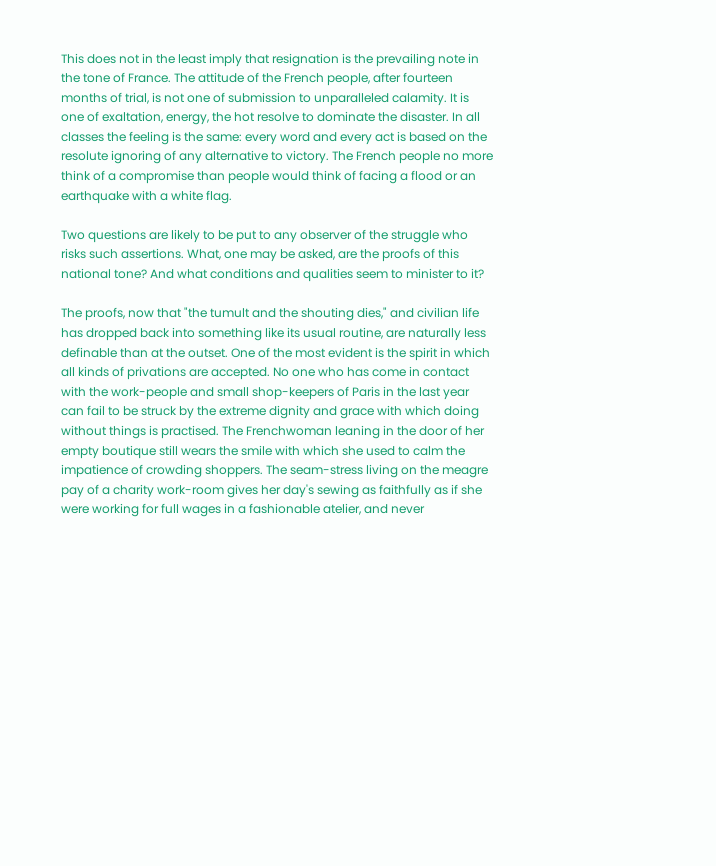This does not in the least imply that resignation is the prevailing note in the tone of France. The attitude of the French people, after fourteen months of trial, is not one of submission to unparalleled calamity. It is one of exaltation, energy, the hot resolve to dominate the disaster. In all classes the feeling is the same: every word and every act is based on the resolute ignoring of any alternative to victory. The French people no more think of a compromise than people would think of facing a flood or an earthquake with a white flag.

Two questions are likely to be put to any observer of the struggle who risks such assertions. What, one may be asked, are the proofs of this national tone? And what conditions and qualities seem to minister to it?

The proofs, now that "the tumult and the shouting dies," and civilian life has dropped back into something like its usual routine, are naturally less definable than at the outset. One of the most evident is the spirit in which all kinds of privations are accepted. No one who has come in contact with the work-people and small shop-keepers of Paris in the last year can fail to be struck by the extreme dignity and grace with which doing without things is practised. The Frenchwoman leaning in the door of her empty boutique still wears the smile with which she used to calm the impatience of crowding shoppers. The seam-stress living on the meagre pay of a charity work-room gives her day's sewing as faithfully as if she were working for full wages in a fashionable atelier, and never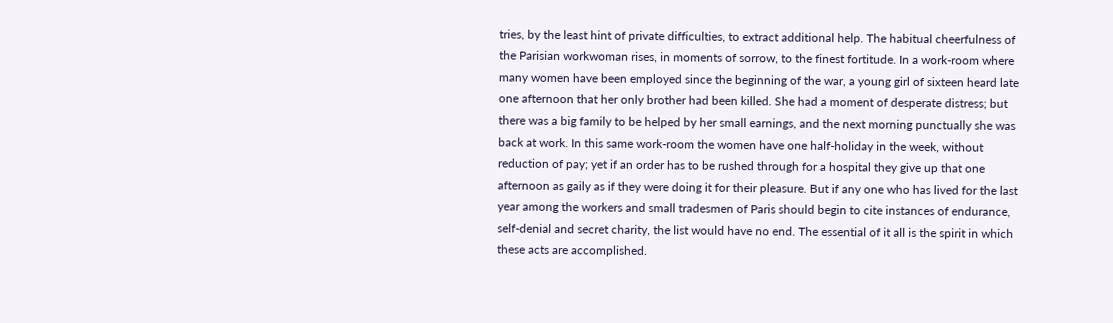tries, by the least hint of private difficulties, to extract additional help. The habitual cheerfulness of the Parisian workwoman rises, in moments of sorrow, to the finest fortitude. In a work-room where many women have been employed since the beginning of the war, a young girl of sixteen heard late one afternoon that her only brother had been killed. She had a moment of desperate distress; but there was a big family to be helped by her small earnings, and the next morning punctually she was back at work. In this same work-room the women have one half-holiday in the week, without reduction of pay; yet if an order has to be rushed through for a hospital they give up that one afternoon as gaily as if they were doing it for their pleasure. But if any one who has lived for the last year among the workers and small tradesmen of Paris should begin to cite instances of endurance, self-denial and secret charity, the list would have no end. The essential of it all is the spirit in which these acts are accomplished.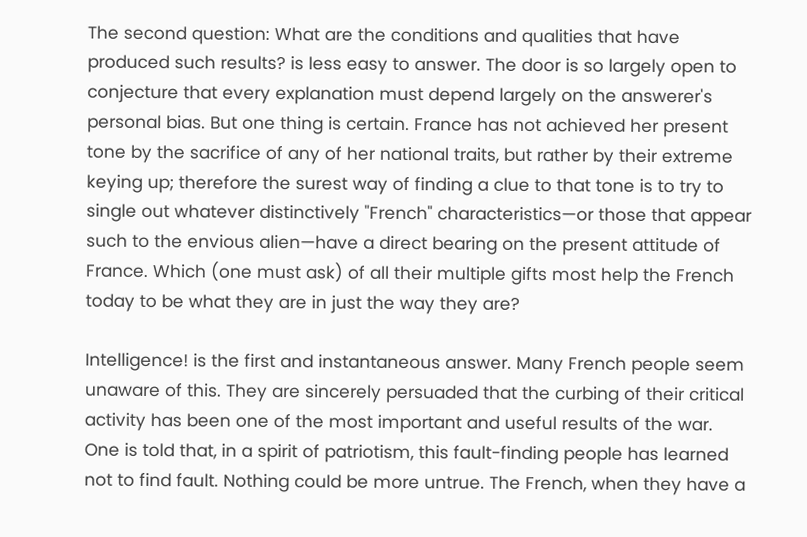The second question: What are the conditions and qualities that have produced such results? is less easy to answer. The door is so largely open to conjecture that every explanation must depend largely on the answerer's personal bias. But one thing is certain. France has not achieved her present tone by the sacrifice of any of her national traits, but rather by their extreme keying up; therefore the surest way of finding a clue to that tone is to try to single out whatever distinctively "French" characteristics—or those that appear such to the envious alien—have a direct bearing on the present attitude of France. Which (one must ask) of all their multiple gifts most help the French today to be what they are in just the way they are?

Intelligence! is the first and instantaneous answer. Many French people seem unaware of this. They are sincerely persuaded that the curbing of their critical activity has been one of the most important and useful results of the war. One is told that, in a spirit of patriotism, this fault-finding people has learned not to find fault. Nothing could be more untrue. The French, when they have a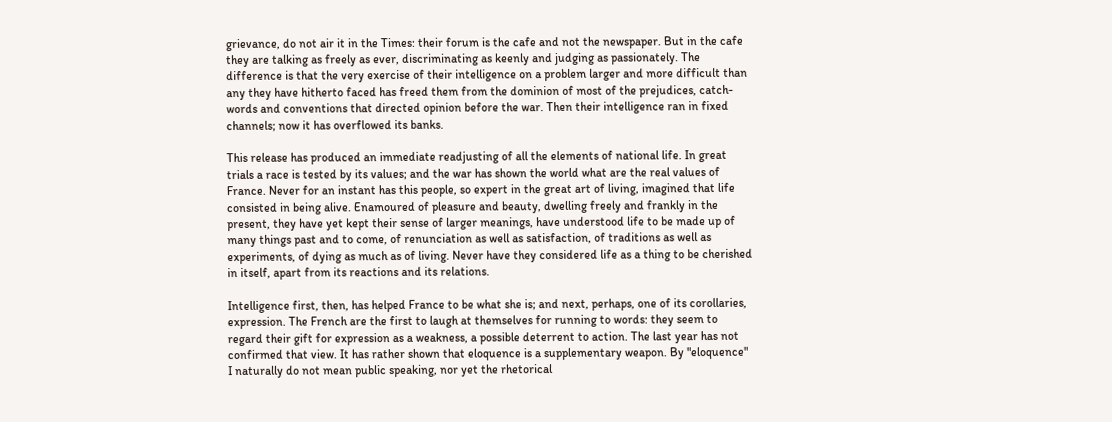grievance, do not air it in the Times: their forum is the cafe and not the newspaper. But in the cafe they are talking as freely as ever, discriminating as keenly and judging as passionately. The difference is that the very exercise of their intelligence on a problem larger and more difficult than any they have hitherto faced has freed them from the dominion of most of the prejudices, catch-words and conventions that directed opinion before the war. Then their intelligence ran in fixed channels; now it has overflowed its banks.

This release has produced an immediate readjusting of all the elements of national life. In great trials a race is tested by its values; and the war has shown the world what are the real values of France. Never for an instant has this people, so expert in the great art of living, imagined that life consisted in being alive. Enamoured of pleasure and beauty, dwelling freely and frankly in the present, they have yet kept their sense of larger meanings, have understood life to be made up of many things past and to come, of renunciation as well as satisfaction, of traditions as well as experiments, of dying as much as of living. Never have they considered life as a thing to be cherished in itself, apart from its reactions and its relations.

Intelligence first, then, has helped France to be what she is; and next, perhaps, one of its corollaries, expression. The French are the first to laugh at themselves for running to words: they seem to regard their gift for expression as a weakness, a possible deterrent to action. The last year has not confirmed that view. It has rather shown that eloquence is a supplementary weapon. By "eloquence" I naturally do not mean public speaking, nor yet the rhetorical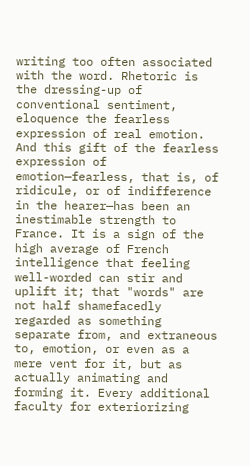writing too often associated with the word. Rhetoric is the dressing-up of conventional sentiment, eloquence the fearless expression of real emotion. And this gift of the fearless expression of emotion—fearless, that is, of ridicule, or of indifference in the hearer—has been an inestimable strength to France. It is a sign of the high average of French intelligence that feeling well-worded can stir and uplift it; that "words" are not half shamefacedly regarded as something separate from, and extraneous to, emotion, or even as a mere vent for it, but as actually animating and forming it. Every additional faculty for exteriorizing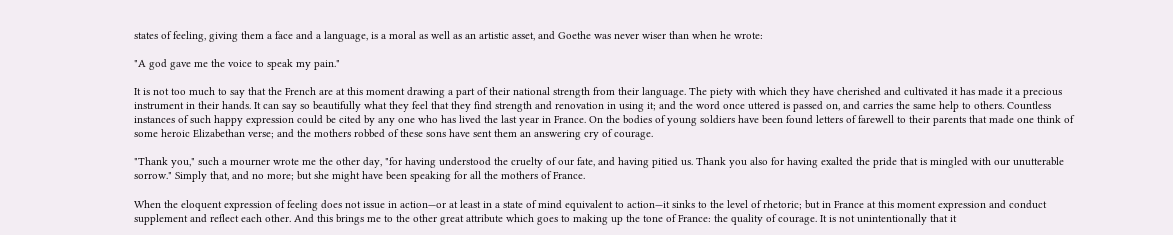states of feeling, giving them a face and a language, is a moral as well as an artistic asset, and Goethe was never wiser than when he wrote:

"A god gave me the voice to speak my pain."

It is not too much to say that the French are at this moment drawing a part of their national strength from their language. The piety with which they have cherished and cultivated it has made it a precious instrument in their hands. It can say so beautifully what they feel that they find strength and renovation in using it; and the word once uttered is passed on, and carries the same help to others. Countless instances of such happy expression could be cited by any one who has lived the last year in France. On the bodies of young soldiers have been found letters of farewell to their parents that made one think of some heroic Elizabethan verse; and the mothers robbed of these sons have sent them an answering cry of courage.

"Thank you," such a mourner wrote me the other day, "for having understood the cruelty of our fate, and having pitied us. Thank you also for having exalted the pride that is mingled with our unutterable sorrow." Simply that, and no more; but she might have been speaking for all the mothers of France.

When the eloquent expression of feeling does not issue in action—or at least in a state of mind equivalent to action—it sinks to the level of rhetoric; but in France at this moment expression and conduct supplement and reflect each other. And this brings me to the other great attribute which goes to making up the tone of France: the quality of courage. It is not unintentionally that it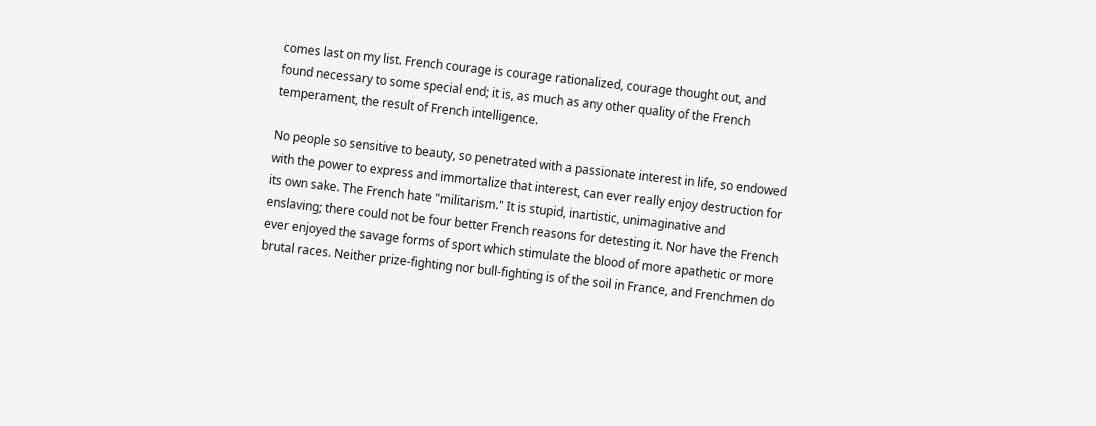comes last on my list. French courage is courage rationalized, courage thought out, and found necessary to some special end; it is, as much as any other quality of the French temperament, the result of French intelligence.

No people so sensitive to beauty, so penetrated with a passionate interest in life, so endowed with the power to express and immortalize that interest, can ever really enjoy destruction for its own sake. The French hate "militarism." It is stupid, inartistic, unimaginative and enslaving; there could not be four better French reasons for detesting it. Nor have the French ever enjoyed the savage forms of sport which stimulate the blood of more apathetic or more brutal races. Neither prize-fighting nor bull-fighting is of the soil in France, and Frenchmen do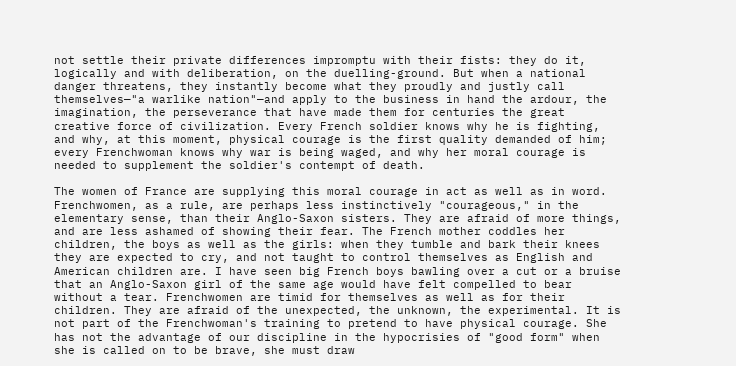not settle their private differences impromptu with their fists: they do it, logically and with deliberation, on the duelling-ground. But when a national danger threatens, they instantly become what they proudly and justly call themselves—"a warlike nation"—and apply to the business in hand the ardour, the imagination, the perseverance that have made them for centuries the great creative force of civilization. Every French soldier knows why he is fighting, and why, at this moment, physical courage is the first quality demanded of him; every Frenchwoman knows why war is being waged, and why her moral courage is needed to supplement the soldier's contempt of death.

The women of France are supplying this moral courage in act as well as in word. Frenchwomen, as a rule, are perhaps less instinctively "courageous," in the elementary sense, than their Anglo-Saxon sisters. They are afraid of more things, and are less ashamed of showing their fear. The French mother coddles her children, the boys as well as the girls: when they tumble and bark their knees they are expected to cry, and not taught to control themselves as English and American children are. I have seen big French boys bawling over a cut or a bruise that an Anglo-Saxon girl of the same age would have felt compelled to bear without a tear. Frenchwomen are timid for themselves as well as for their children. They are afraid of the unexpected, the unknown, the experimental. It is not part of the Frenchwoman's training to pretend to have physical courage. She has not the advantage of our discipline in the hypocrisies of "good form" when she is called on to be brave, she must draw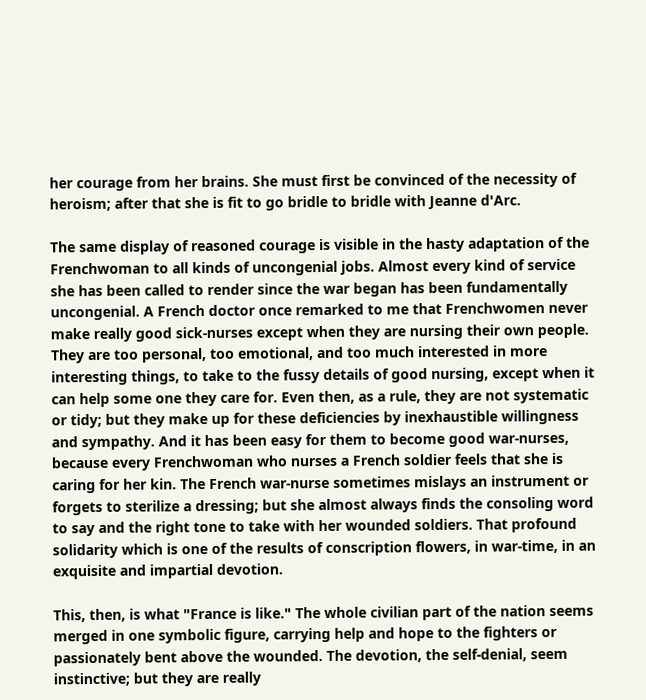her courage from her brains. She must first be convinced of the necessity of heroism; after that she is fit to go bridle to bridle with Jeanne d'Arc.

The same display of reasoned courage is visible in the hasty adaptation of the Frenchwoman to all kinds of uncongenial jobs. Almost every kind of service she has been called to render since the war began has been fundamentally uncongenial. A French doctor once remarked to me that Frenchwomen never make really good sick-nurses except when they are nursing their own people. They are too personal, too emotional, and too much interested in more interesting things, to take to the fussy details of good nursing, except when it can help some one they care for. Even then, as a rule, they are not systematic or tidy; but they make up for these deficiencies by inexhaustible willingness and sympathy. And it has been easy for them to become good war-nurses, because every Frenchwoman who nurses a French soldier feels that she is caring for her kin. The French war-nurse sometimes mislays an instrument or forgets to sterilize a dressing; but she almost always finds the consoling word to say and the right tone to take with her wounded soldiers. That profound solidarity which is one of the results of conscription flowers, in war-time, in an exquisite and impartial devotion.

This, then, is what "France is like." The whole civilian part of the nation seems merged in one symbolic figure, carrying help and hope to the fighters or passionately bent above the wounded. The devotion, the self-denial, seem instinctive; but they are really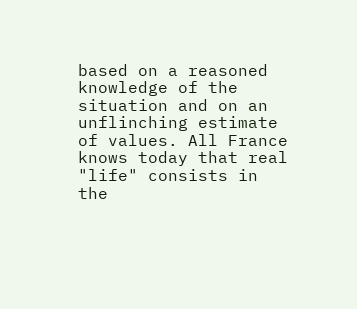based on a reasoned knowledge of the situation and on an unflinching estimate of values. All France knows today that real "life" consists in the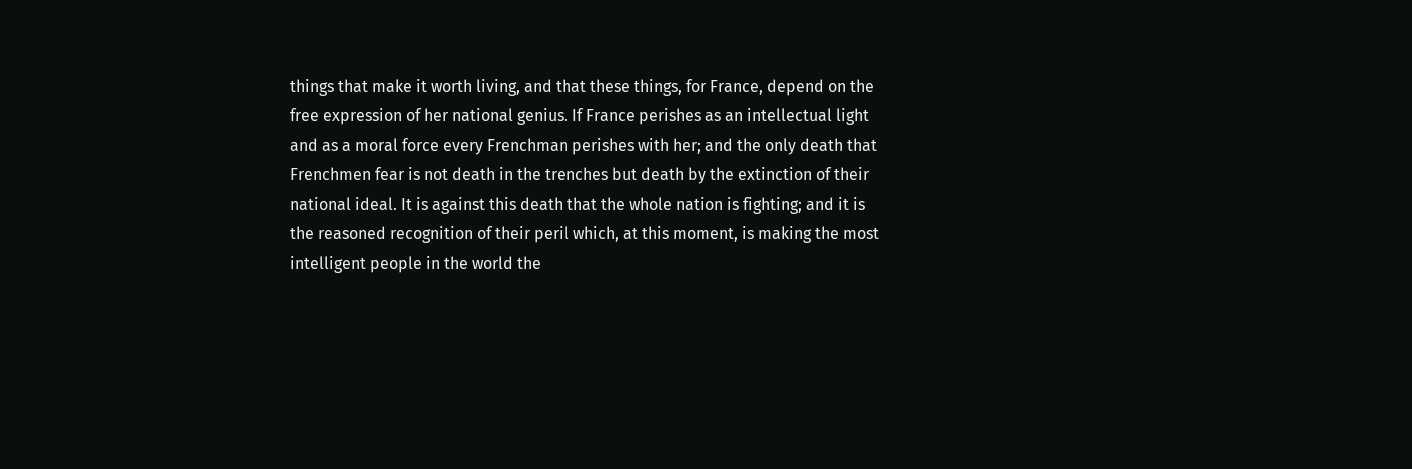things that make it worth living, and that these things, for France, depend on the free expression of her national genius. If France perishes as an intellectual light and as a moral force every Frenchman perishes with her; and the only death that Frenchmen fear is not death in the trenches but death by the extinction of their national ideal. It is against this death that the whole nation is fighting; and it is the reasoned recognition of their peril which, at this moment, is making the most intelligent people in the world the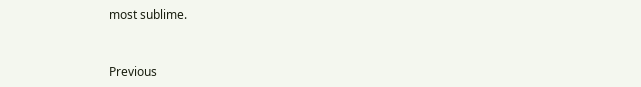most sublime.


Previous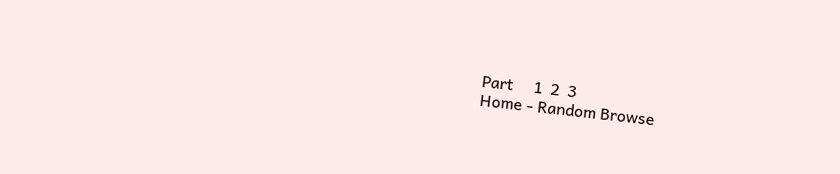Part     1  2  3
Home - Random Browse